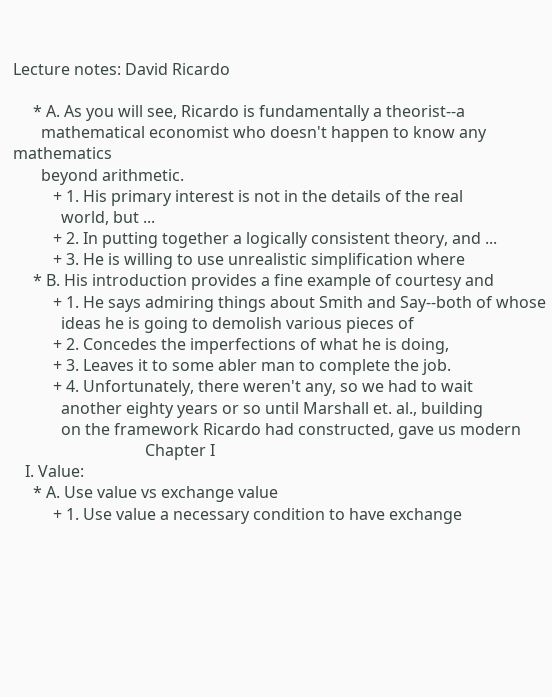Lecture notes: David Ricardo

     * A. As you will see, Ricardo is fundamentally a theorist--a
       mathematical economist who doesn't happen to know any mathematics
       beyond arithmetic.
          + 1. His primary interest is not in the details of the real
            world, but ...
          + 2. In putting together a logically consistent theory, and ...
          + 3. He is willing to use unrealistic simplification where
     * B. His introduction provides a fine example of courtesy and
          + 1. He says admiring things about Smith and Say--both of whose
            ideas he is going to demolish various pieces of
          + 2. Concedes the imperfections of what he is doing,
          + 3. Leaves it to some abler man to complete the job.
          + 4. Unfortunately, there weren't any, so we had to wait
            another eighty years or so until Marshall et. al., building
            on the framework Ricardo had constructed, gave us modern
                                 Chapter I
   I. Value:
     * A. Use value vs exchange value
          + 1. Use value a necessary condition to have exchange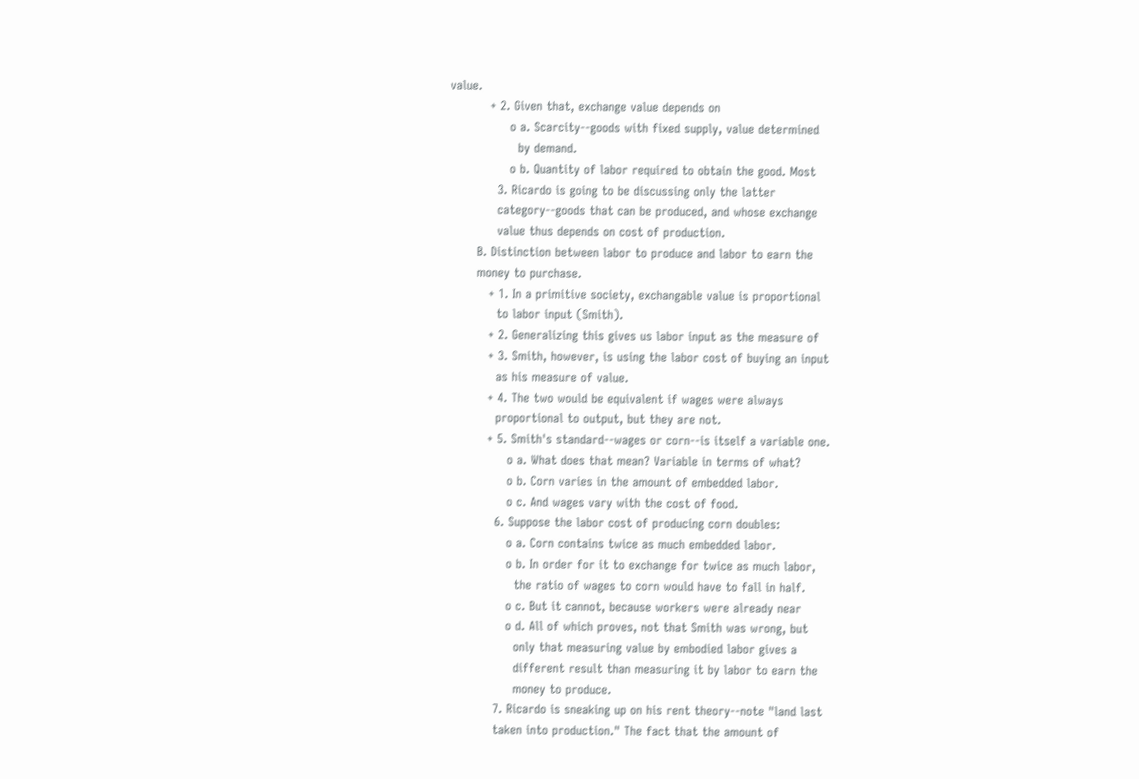value.
          + 2. Given that, exchange value depends on
               o a. Scarcity--goods with fixed supply, value determined
                 by demand.
               o b. Quantity of labor required to obtain the good. Most
            3. Ricardo is going to be discussing only the latter
            category--goods that can be produced, and whose exchange
            value thus depends on cost of production.
       B. Distinction between labor to produce and labor to earn the
       money to purchase.
          + 1. In a primitive society, exchangable value is proportional
            to labor input (Smith).
          + 2. Generalizing this gives us labor input as the measure of
          + 3. Smith, however, is using the labor cost of buying an input
            as his measure of value.
          + 4. The two would be equivalent if wages were always
            proportional to output, but they are not.
          + 5. Smith's standard--wages or corn--is itself a variable one.
               o a. What does that mean? Variable in terms of what?
               o b. Corn varies in the amount of embedded labor.
               o c. And wages vary with the cost of food.
            6. Suppose the labor cost of producing corn doubles:
               o a. Corn contains twice as much embedded labor.
               o b. In order for it to exchange for twice as much labor,
                 the ratio of wages to corn would have to fall in half.
               o c. But it cannot, because workers were already near
               o d. All of which proves, not that Smith was wrong, but
                 only that measuring value by embodied labor gives a
                 different result than measuring it by labor to earn the
                 money to produce.
            7. Ricardo is sneaking up on his rent theory--note "land last
            taken into production." The fact that the amount of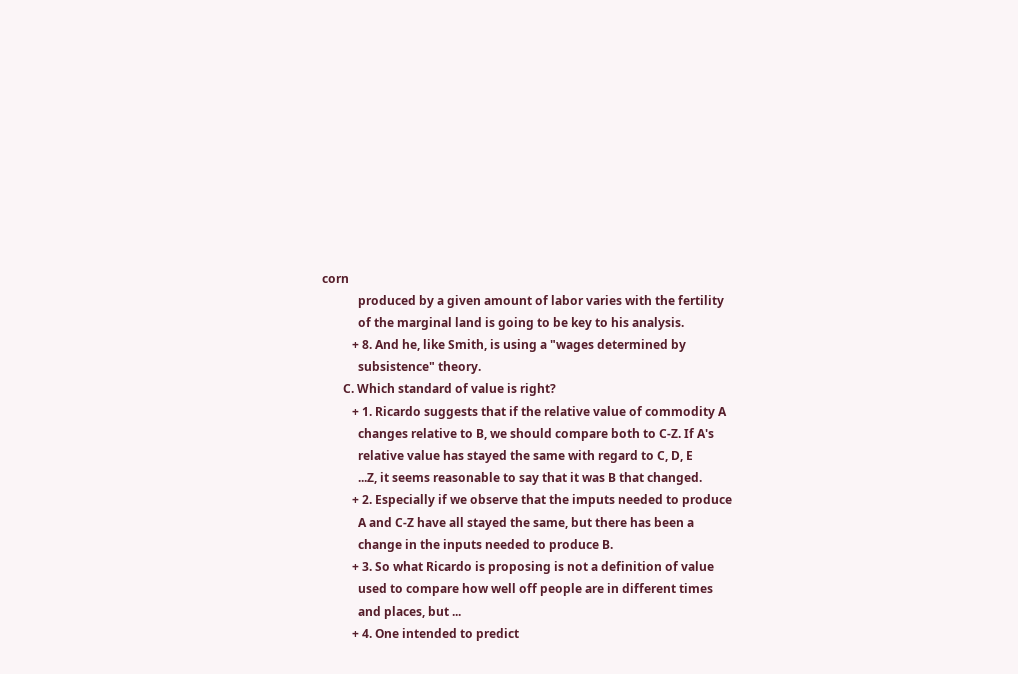corn
            produced by a given amount of labor varies with the fertility
            of the marginal land is going to be key to his analysis.
          + 8. And he, like Smith, is using a "wages determined by
            subsistence" theory.
       C. Which standard of value is right?
          + 1. Ricardo suggests that if the relative value of commodity A
            changes relative to B, we should compare both to C-Z. If A's
            relative value has stayed the same with regard to C, D, E
            ...Z, it seems reasonable to say that it was B that changed.
          + 2. Especially if we observe that the imputs needed to produce
            A and C-Z have all stayed the same, but there has been a
            change in the inputs needed to produce B.
          + 3. So what Ricardo is proposing is not a definition of value
            used to compare how well off people are in different times
            and places, but ...
          + 4. One intended to predict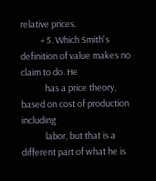relative prices.
          + 5. Which Smith's definition of value makes no claim to do. He
            has a price theory, based on cost of production including
            labor, but that is a different part of what he is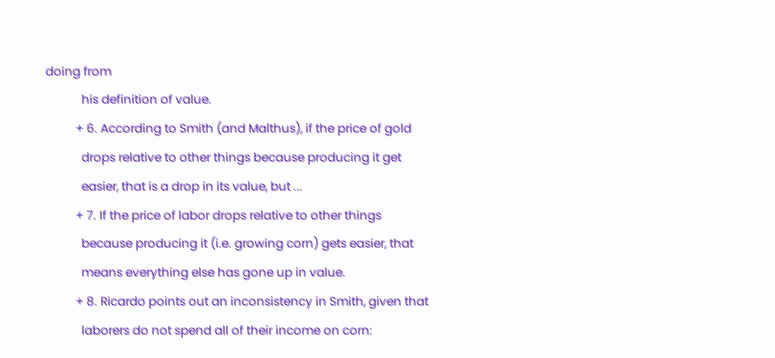doing from
            his definition of value.
          + 6. According to Smith (and Malthus), if the price of gold
            drops relative to other things because producing it get
            easier, that is a drop in its value, but ...
          + 7. If the price of labor drops relative to other things
            because producing it (i.e. growing corn) gets easier, that
            means everything else has gone up in value.
          + 8. Ricardo points out an inconsistency in Smith, given that
            laborers do not spend all of their income on corn: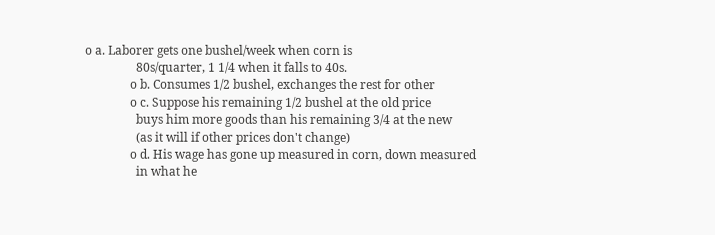o a. Laborer gets one bushel/week when corn is
                 80s/quarter, 1 1/4 when it falls to 40s.
               o b. Consumes 1/2 bushel, exchanges the rest for other
               o c. Suppose his remaining 1/2 bushel at the old price
                 buys him more goods than his remaining 3/4 at the new
                 (as it will if other prices don't change)
               o d. His wage has gone up measured in corn, down measured
                 in what he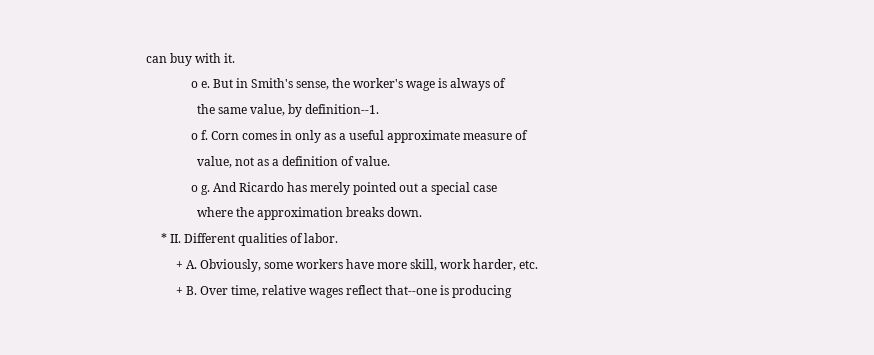can buy with it.
               o e. But in Smith's sense, the worker's wage is always of
                 the same value, by definition--1.
               o f. Corn comes in only as a useful approximate measure of
                 value, not as a definition of value.
               o g. And Ricardo has merely pointed out a special case
                 where the approximation breaks down.
     * II. Different qualities of labor.
          + A. Obviously, some workers have more skill, work harder, etc.
          + B. Over time, relative wages reflect that--one is producing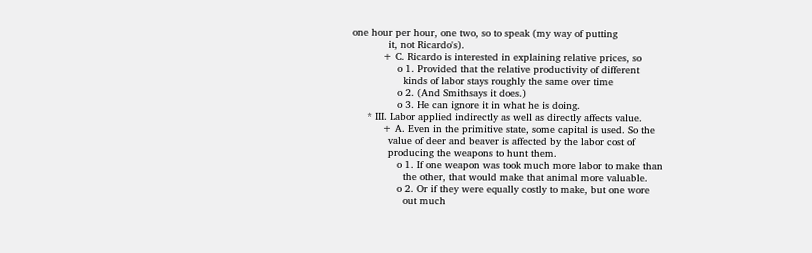one hour per hour, one two, so to speak (my way of putting
            it, not Ricardo's).
          + C. Ricardo is interested in explaining relative prices, so
               o 1. Provided that the relative productivity of different
                 kinds of labor stays roughly the same over time
               o 2. (And Smithsays it does.)
               o 3. He can ignore it in what he is doing.
     * III. Labor applied indirectly as well as directly affects value.
          + A. Even in the primitive state, some capital is used. So the
            value of deer and beaver is affected by the labor cost of
            producing the weapons to hunt them.
               o 1. If one weapon was took much more labor to make than
                 the other, that would make that animal more valuable.
               o 2. Or if they were equally costly to make, but one wore
                 out much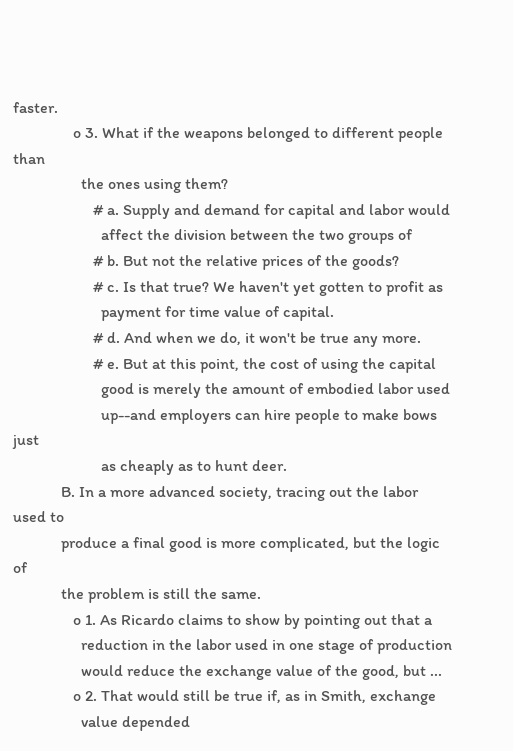faster.
               o 3. What if the weapons belonged to different people than
                 the ones using them?
                    # a. Supply and demand for capital and labor would
                      affect the division between the two groups of
                    # b. But not the relative prices of the goods?
                    # c. Is that true? We haven't yet gotten to profit as
                      payment for time value of capital.
                    # d. And when we do, it won't be true any more.
                    # e. But at this point, the cost of using the capital
                      good is merely the amount of embodied labor used
                      up--and employers can hire people to make bows just
                      as cheaply as to hunt deer.
            B. In a more advanced society, tracing out the labor used to
            produce a final good is more complicated, but the logic of
            the problem is still the same.
               o 1. As Ricardo claims to show by pointing out that a
                 reduction in the labor used in one stage of production
                 would reduce the exchange value of the good, but ...
               o 2. That would still be true if, as in Smith, exchange
                 value depended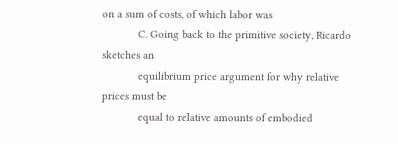on a sum of costs, of which labor was
            C. Going back to the primitive society, Ricardo sketches an
            equilibrium price argument for why relative prices must be
            equal to relative amounts of embodied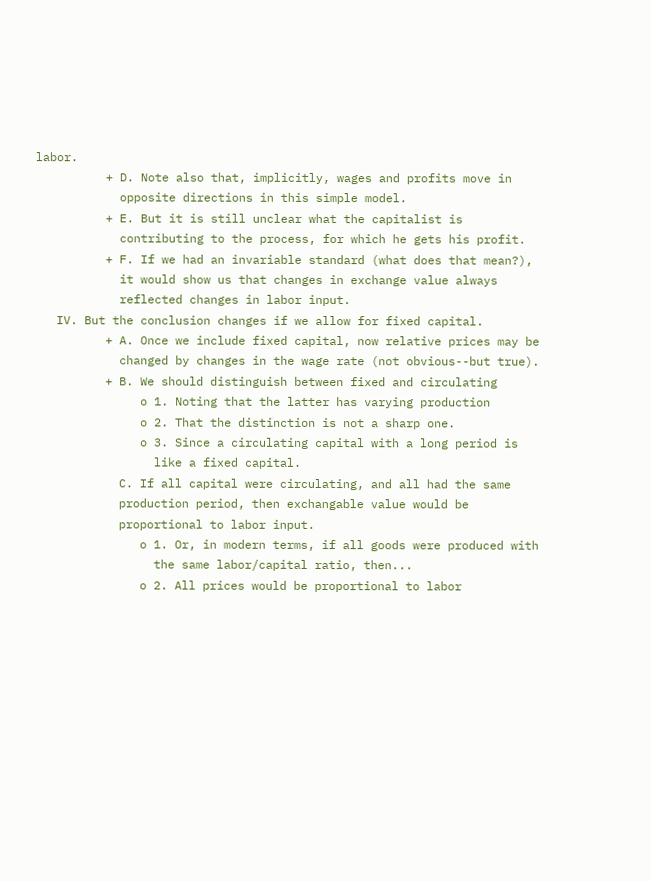labor.
          + D. Note also that, implicitly, wages and profits move in
            opposite directions in this simple model.
          + E. But it is still unclear what the capitalist is
            contributing to the process, for which he gets his profit.
          + F. If we had an invariable standard (what does that mean?),
            it would show us that changes in exchange value always
            reflected changes in labor input.
   IV. But the conclusion changes if we allow for fixed capital.
          + A. Once we include fixed capital, now relative prices may be
            changed by changes in the wage rate (not obvious--but true).
          + B. We should distinguish between fixed and circulating
               o 1. Noting that the latter has varying production
               o 2. That the distinction is not a sharp one.
               o 3. Since a circulating capital with a long period is
                 like a fixed capital.
            C. If all capital were circulating, and all had the same
            production period, then exchangable value would be
            proportional to labor input.
               o 1. Or, in modern terms, if all goods were produced with
                 the same labor/capital ratio, then...
               o 2. All prices would be proportional to labor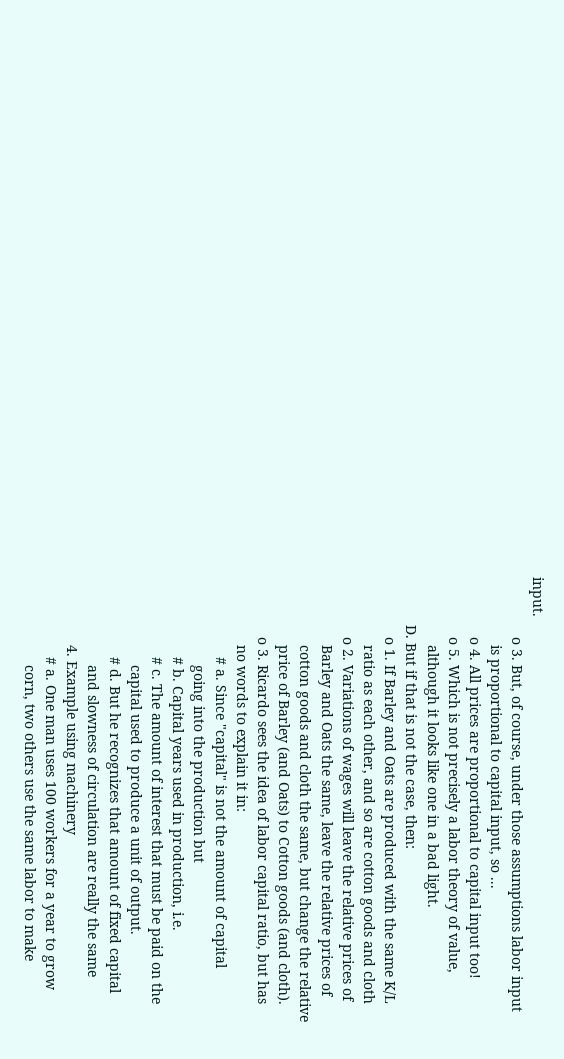input.
               o 3. But, of course, under those assumptions labor input
                 is proportional to capital input, so ...
               o 4. All prices are proportional to capital input too!
               o 5. Which is not precisely a labor theory of value,
                 although it looks like one in a bad light.
            D. But if that is not the case, then:
               o 1. If Barley and Oats are produced with the same K/L
                 ratio as each other, and so are cotton goods and cloth
               o 2. Variations of wages will leave the relative prices of
                 Barley and Oats the same, leave the relative prices of
                 cotton goods and cloth the same, but change the relative
                 price of Barley (and Oats) to Cotton goods (and cloth).
               o 3. Ricardo sees the idea of labor capital ratio, but has
                 no words to explain it in:
                    # a. Since "capital" is not the amount of capital
                      going into the production but
                    # b. Capital years used in production, i.e.
                    # c. The amount of interest that must be paid on the
                      capital used to produce a unit of output.
                    # d. But he recognizes that amount of fixed capital
                      and slowness of circulation are really the same
                 4. Example using machinery
                    # a. One man uses 100 workers for a year to grow
                      corn, two others use the same labor to make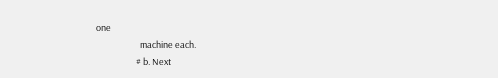one
                      machine each.
                    # b. Next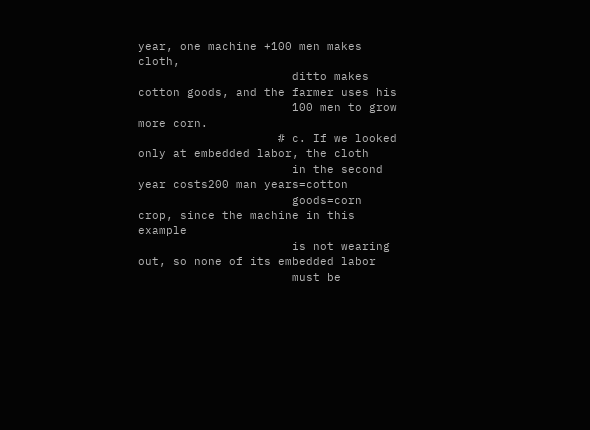year, one machine +100 men makes cloth,
                      ditto makes cotton goods, and the farmer uses his
                      100 men to grow more corn.
                    # c. If we looked only at embedded labor, the cloth
                      in the second year costs200 man years=cotton
                      goods=corn crop, since the machine in this example
                      is not wearing out, so none of its embedded labor
                      must be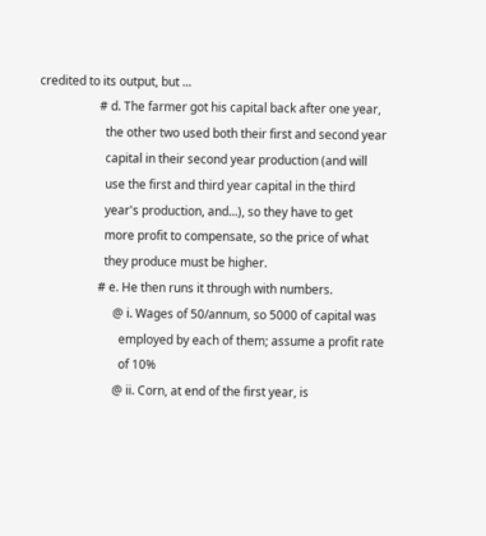credited to its output, but ...
                    # d. The farmer got his capital back after one year,
                      the other two used both their first and second year
                      capital in their second year production (and will
                      use the first and third year capital in the third
                      year's production, and...), so they have to get
                      more profit to compensate, so the price of what
                      they produce must be higher.
                    # e. He then runs it through with numbers.
                         @ i. Wages of 50/annum, so 5000 of capital was
                           employed by each of them; assume a profit rate
                           of 10%
                         @ ii. Corn, at end of the first year, is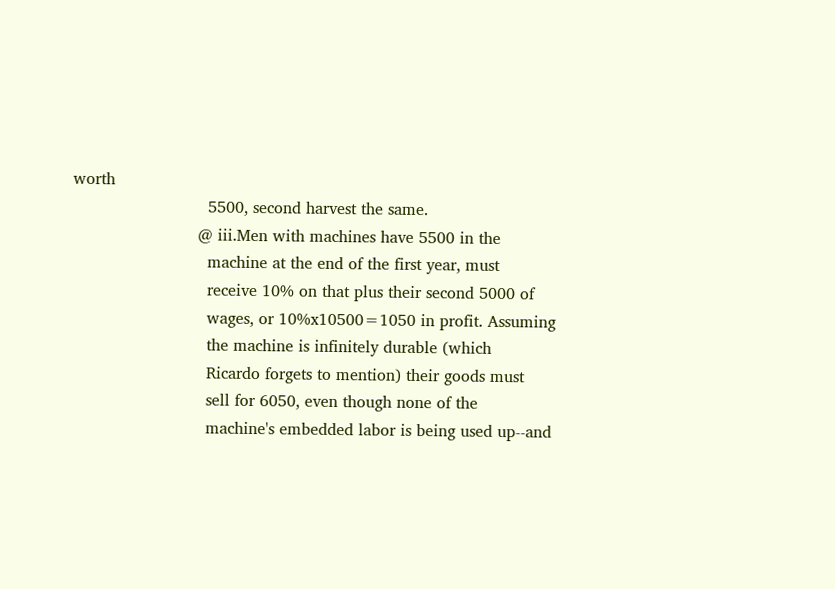worth
                           5500, second harvest the same.
                         @ iii.Men with machines have 5500 in the
                           machine at the end of the first year, must
                           receive 10% on that plus their second 5000 of
                           wages, or 10%x10500=1050 in profit. Assuming
                           the machine is infinitely durable (which
                           Ricardo forgets to mention) their goods must
                           sell for 6050, even though none of the
                           machine's embedded labor is being used up--and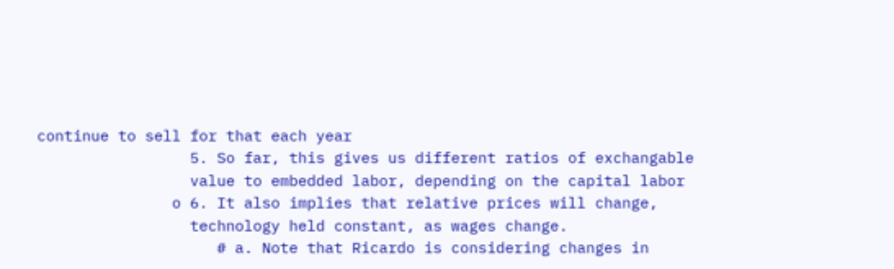continue to sell for that each year
                 5. So far, this gives us different ratios of exchangable
                 value to embedded labor, depending on the capital labor
               o 6. It also implies that relative prices will change,
                 technology held constant, as wages change.
                    # a. Note that Ricardo is considering changes in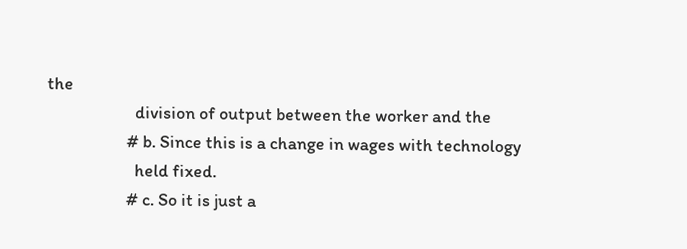the
                      division of output between the worker and the
                    # b. Since this is a change in wages with technology
                      held fixed.
                    # c. So it is just a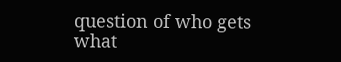question of who gets what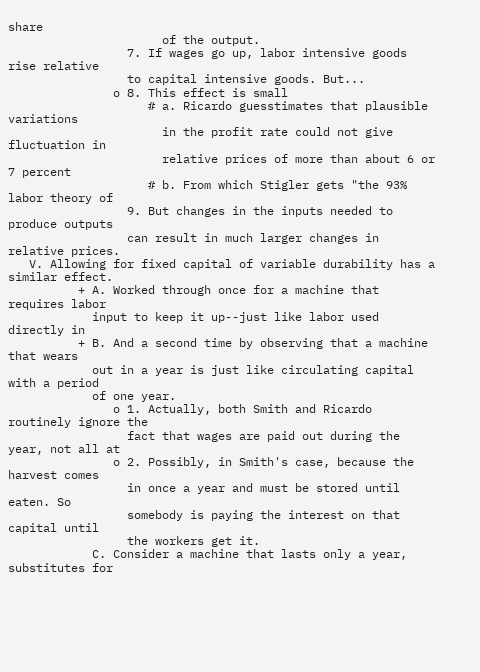share
                      of the output.
                 7. If wages go up, labor intensive goods rise relative
                 to capital intensive goods. But...
               o 8. This effect is small
                    # a. Ricardo guesstimates that plausible variations
                      in the profit rate could not give fluctuation in
                      relative prices of more than about 6 or 7 percent
                    # b. From which Stigler gets "the 93% labor theory of
                 9. But changes in the inputs needed to produce outputs
                 can result in much larger changes in relative prices.
   V. Allowing for fixed capital of variable durability has a similar effect.
          + A. Worked through once for a machine that requires labor
            input to keep it up--just like labor used directly in
          + B. And a second time by observing that a machine that wears
            out in a year is just like circulating capital with a period
            of one year.
               o 1. Actually, both Smith and Ricardo routinely ignore the
                 fact that wages are paid out during the year, not all at
               o 2. Possibly, in Smith's case, because the harvest comes
                 in once a year and must be stored until eaten. So
                 somebody is paying the interest on that capital until
                 the workers get it.
            C. Consider a machine that lasts only a year, substitutes for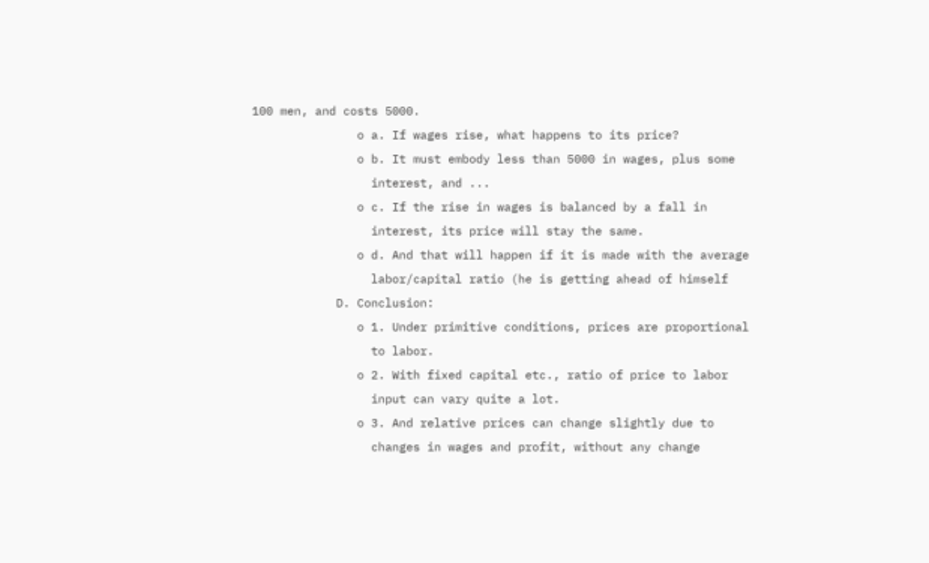100 men, and costs 5000.
               o a. If wages rise, what happens to its price?
               o b. It must embody less than 5000 in wages, plus some
                 interest, and ...
               o c. If the rise in wages is balanced by a fall in
                 interest, its price will stay the same.
               o d. And that will happen if it is made with the average
                 labor/capital ratio (he is getting ahead of himself
            D. Conclusion:
               o 1. Under primitive conditions, prices are proportional
                 to labor.
               o 2. With fixed capital etc., ratio of price to labor
                 input can vary quite a lot.
               o 3. And relative prices can change slightly due to
                 changes in wages and profit, without any change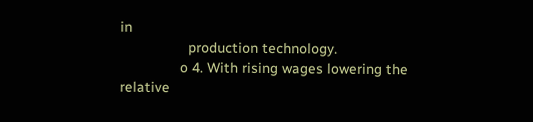in
                 production technology.
               o 4. With rising wages lowering the relative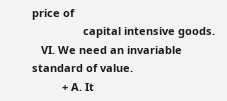price of
                 capital intensive goods.
   VI. We need an invariable standard of value.
          + A. It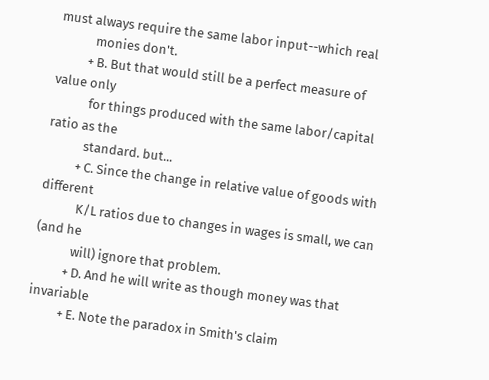must always require the same labor input--which real
            monies don't.
          + B. But that would still be a perfect measure of value only
            for things produced with the same labor/capital ratio as the
            standard. but...
          + C. Since the change in relative value of goods with different
            K/L ratios due to changes in wages is small, we can (and he
            will) ignore that problem.
          + D. And he will write as though money was that invariable
          + E. Note the paradox in Smith's claim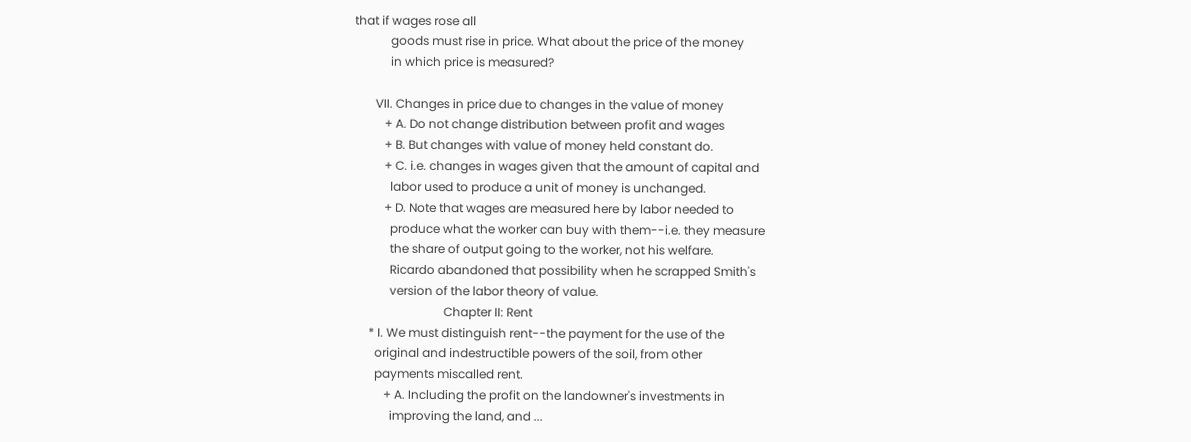that if wages rose all
            goods must rise in price. What about the price of the money
            in which price is measured?

       VII. Changes in price due to changes in the value of money
          + A. Do not change distribution between profit and wages
          + B. But changes with value of money held constant do.
          + C. i.e. changes in wages given that the amount of capital and
            labor used to produce a unit of money is unchanged.
          + D. Note that wages are measured here by labor needed to
            produce what the worker can buy with them--i.e. they measure
            the share of output going to the worker, not his welfare.
            Ricardo abandoned that possibility when he scrapped Smith's
            version of the labor theory of value.
                              Chapter II: Rent
     * I. We must distinguish rent--the payment for the use of the
       original and indestructible powers of the soil, from other
       payments miscalled rent.
          + A. Including the profit on the landowner's investments in
            improving the land, and ...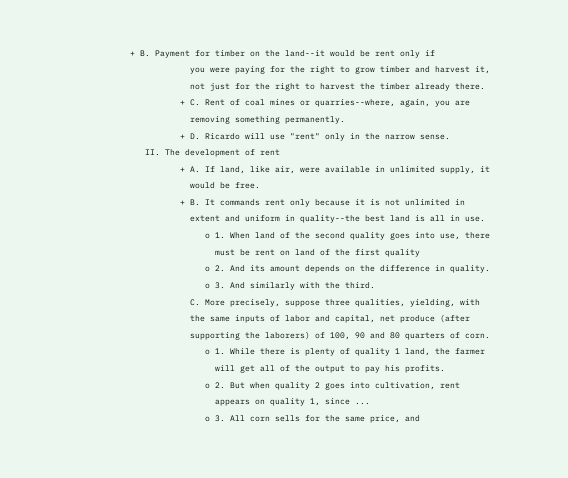+ B. Payment for timber on the land--it would be rent only if
            you were paying for the right to grow timber and harvest it,
            not just for the right to harvest the timber already there.
          + C. Rent of coal mines or quarries--where, again, you are
            removing something permanently.
          + D. Ricardo will use "rent" only in the narrow sense.
   II. The development of rent
          + A. If land, like air, were available in unlimited supply, it
            would be free.
          + B. It commands rent only because it is not unlimited in
            extent and uniform in quality--the best land is all in use.
               o 1. When land of the second quality goes into use, there
                 must be rent on land of the first quality
               o 2. And its amount depends on the difference in quality.
               o 3. And similarly with the third.
            C. More precisely, suppose three qualities, yielding, with
            the same inputs of labor and capital, net produce (after
            supporting the laborers) of 100, 90 and 80 quarters of corn.
               o 1. While there is plenty of quality 1 land, the farmer
                 will get all of the output to pay his profits.
               o 2. But when quality 2 goes into cultivation, rent
                 appears on quality 1, since ...
               o 3. All corn sells for the same price, and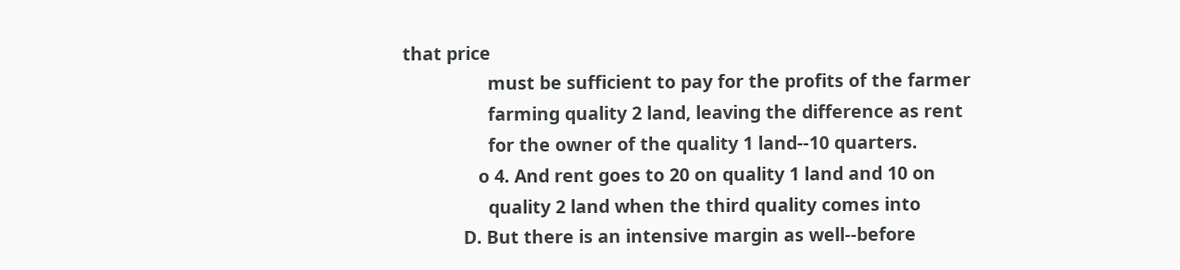that price
                 must be sufficient to pay for the profits of the farmer
                 farming quality 2 land, leaving the difference as rent
                 for the owner of the quality 1 land--10 quarters.
               o 4. And rent goes to 20 on quality 1 land and 10 on
                 quality 2 land when the third quality comes into
            D. But there is an intensive margin as well--before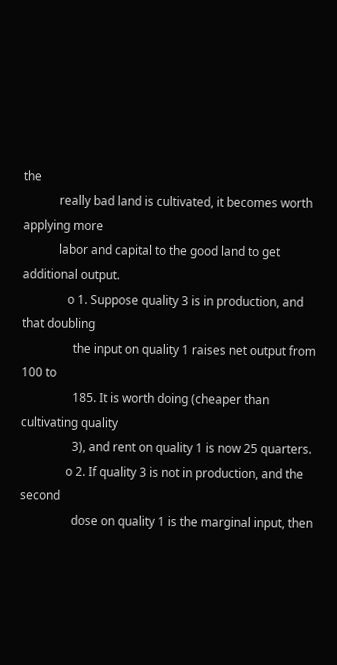the
            really bad land is cultivated, it becomes worth applying more
            labor and capital to the good land to get additional output.
               o 1. Suppose quality 3 is in production, and that doubling
                 the input on quality 1 raises net output from 100 to
                 185. It is worth doing (cheaper than cultivating quality
                 3), and rent on quality 1 is now 25 quarters.
               o 2. If quality 3 is not in production, and the second
                 dose on quality 1 is the marginal input, then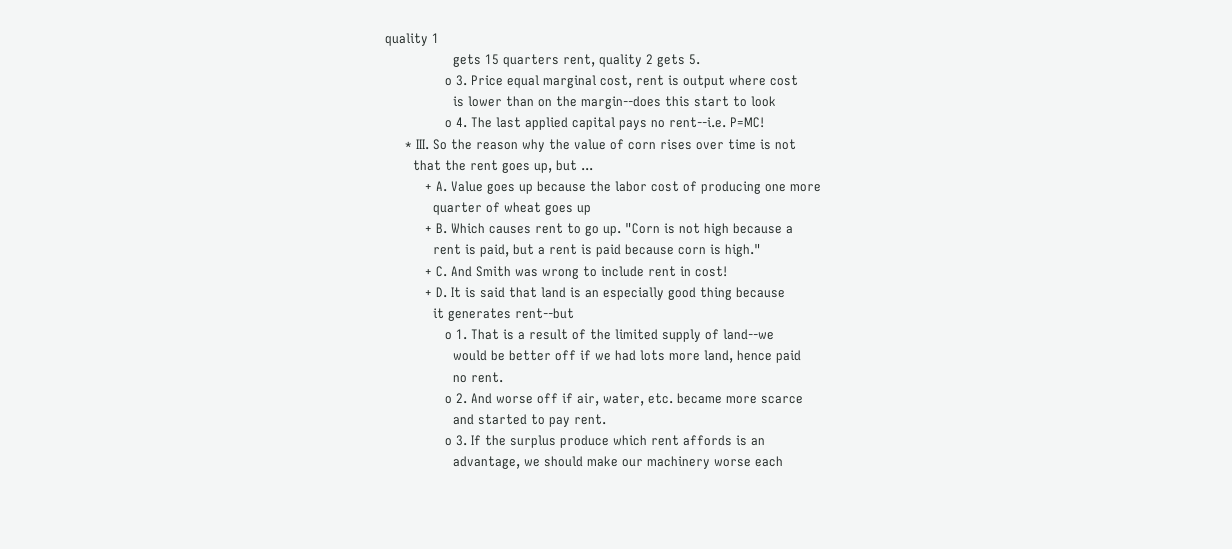quality 1
                 gets 15 quarters rent, quality 2 gets 5.
               o 3. Price equal marginal cost, rent is output where cost
                 is lower than on the margin--does this start to look
               o 4. The last applied capital pays no rent--i.e. P=MC!
     * III. So the reason why the value of corn rises over time is not
       that the rent goes up, but ...
          + A. Value goes up because the labor cost of producing one more
            quarter of wheat goes up
          + B. Which causes rent to go up. "Corn is not high because a
            rent is paid, but a rent is paid because corn is high."
          + C. And Smith was wrong to include rent in cost!
          + D. It is said that land is an especially good thing because
            it generates rent--but
               o 1. That is a result of the limited supply of land--we
                 would be better off if we had lots more land, hence paid
                 no rent.
               o 2. And worse off if air, water, etc. became more scarce
                 and started to pay rent.
               o 3. If the surplus produce which rent affords is an
                 advantage, we should make our machinery worse each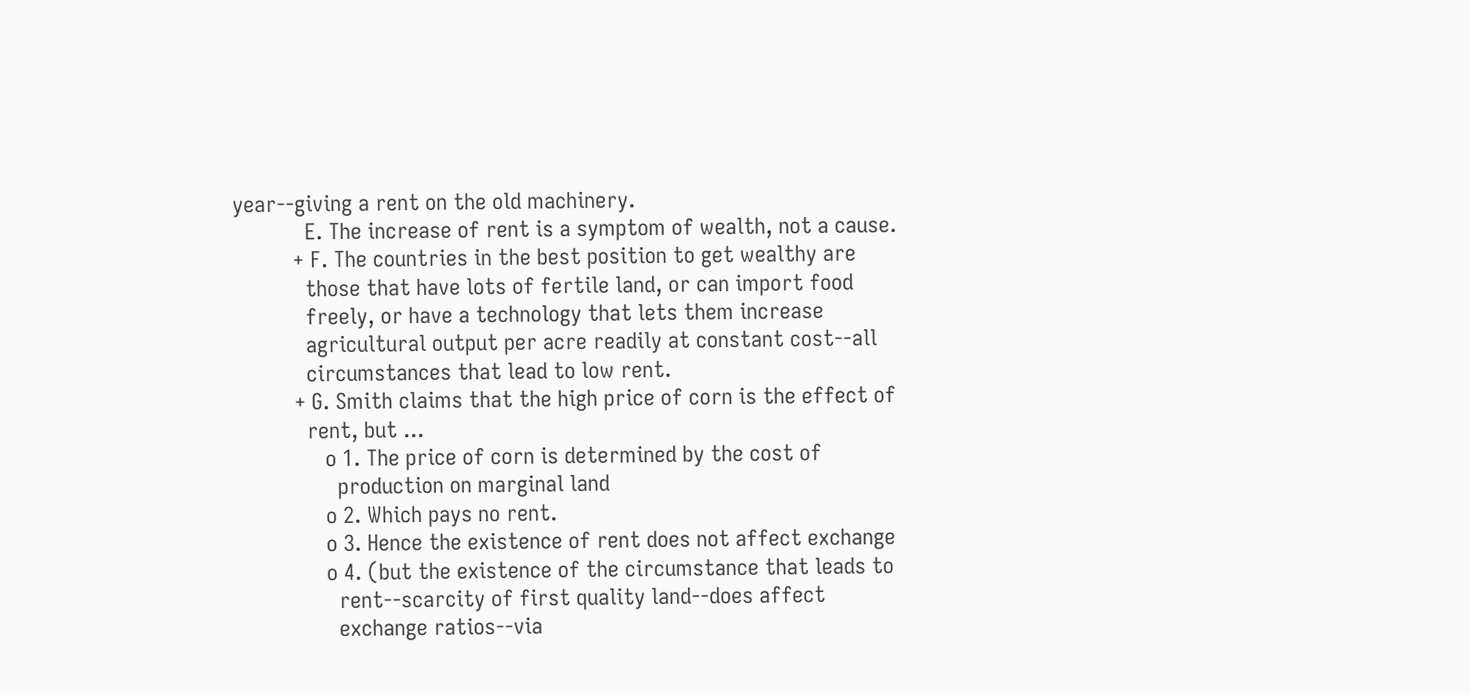year--giving a rent on the old machinery.
            E. The increase of rent is a symptom of wealth, not a cause.
          + F. The countries in the best position to get wealthy are
            those that have lots of fertile land, or can import food
            freely, or have a technology that lets them increase
            agricultural output per acre readily at constant cost--all
            circumstances that lead to low rent.
          + G. Smith claims that the high price of corn is the effect of
            rent, but ...
               o 1. The price of corn is determined by the cost of
                 production on marginal land
               o 2. Which pays no rent.
               o 3. Hence the existence of rent does not affect exchange
               o 4. (but the existence of the circumstance that leads to
                 rent--scarcity of first quality land--does affect
                 exchange ratios--via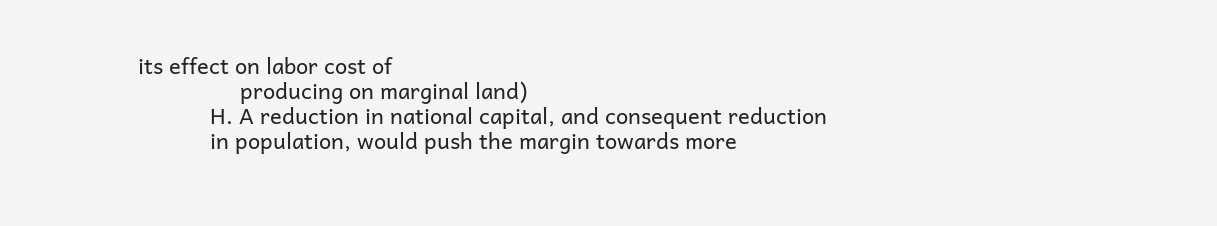its effect on labor cost of
                 producing on marginal land)
            H. A reduction in national capital, and consequent reduction
            in population, would push the margin towards more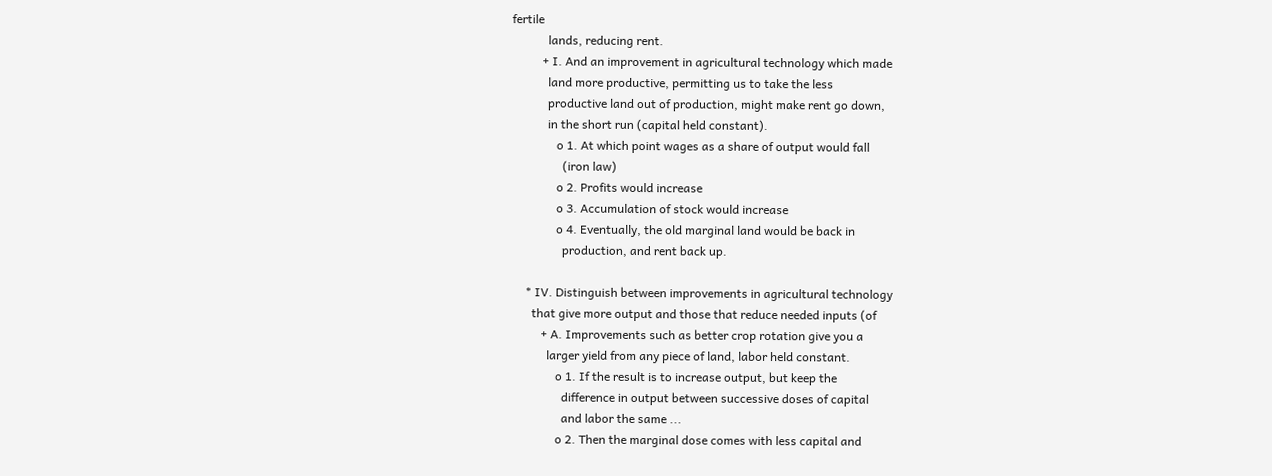fertile
            lands, reducing rent.
          + I. And an improvement in agricultural technology which made
            land more productive, permitting us to take the less
            productive land out of production, might make rent go down,
            in the short run (capital held constant).
               o 1. At which point wages as a share of output would fall
                 (iron law)
               o 2. Profits would increase
               o 3. Accumulation of stock would increase
               o 4. Eventually, the old marginal land would be back in
                 production, and rent back up.

     * IV. Distinguish between improvements in agricultural technology
       that give more output and those that reduce needed inputs (of
          + A. Improvements such as better crop rotation give you a
            larger yield from any piece of land, labor held constant.
               o 1. If the result is to increase output, but keep the
                 difference in output between successive doses of capital
                 and labor the same ...
               o 2. Then the marginal dose comes with less capital and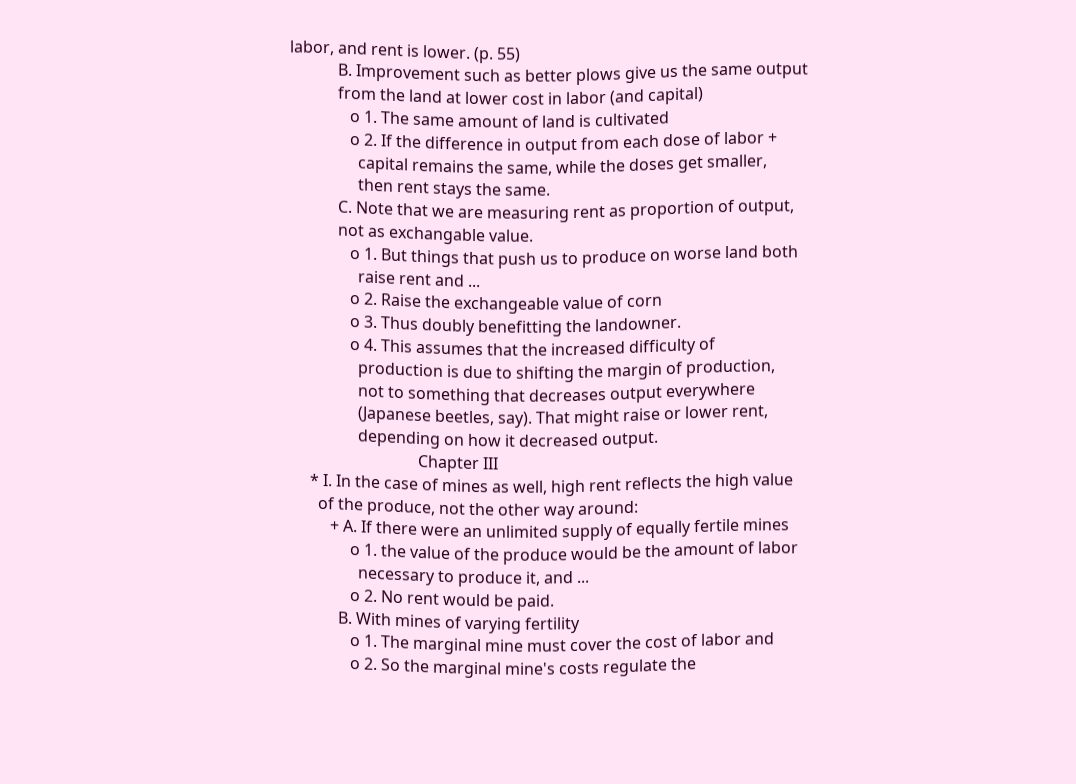labor, and rent is lower. (p. 55)
            B. Improvement such as better plows give us the same output
            from the land at lower cost in labor (and capital)
               o 1. The same amount of land is cultivated
               o 2. If the difference in output from each dose of labor +
                 capital remains the same, while the doses get smaller,
                 then rent stays the same.
            C. Note that we are measuring rent as proportion of output,
            not as exchangable value.
               o 1. But things that push us to produce on worse land both
                 raise rent and ...
               o 2. Raise the exchangeable value of corn
               o 3. Thus doubly benefitting the landowner.
               o 4. This assumes that the increased difficulty of
                 production is due to shifting the margin of production,
                 not to something that decreases output everywhere
                 (Japanese beetles, say). That might raise or lower rent,
                 depending on how it decreased output.
                                Chapter III
     * I. In the case of mines as well, high rent reflects the high value
       of the produce, not the other way around:
          + A. If there were an unlimited supply of equally fertile mines
               o 1. the value of the produce would be the amount of labor
                 necessary to produce it, and ...
               o 2. No rent would be paid.
            B. With mines of varying fertility
               o 1. The marginal mine must cover the cost of labor and
               o 2. So the marginal mine's costs regulate the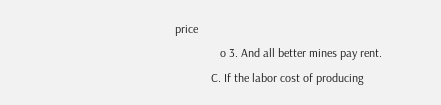price
               o 3. And all better mines pay rent.
            C. If the labor cost of producing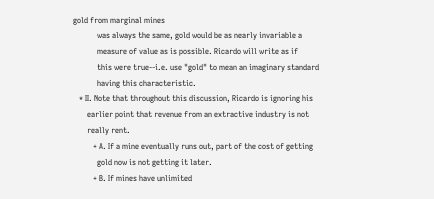gold from marginal mines
            was always the same, gold would be as nearly invariable a
            measure of value as is possible. Ricardo will write as if
            this were true--i.e. use "gold" to mean an imaginary standard
            having this characteristic.
   * II. Note that throughout this discussion, Ricardo is ignoring his
       earlier point that revenue from an extractive industry is not
       really rent.
          + A. If a mine eventually runs out, part of the cost of getting
            gold now is not getting it later.
          + B. If mines have unlimited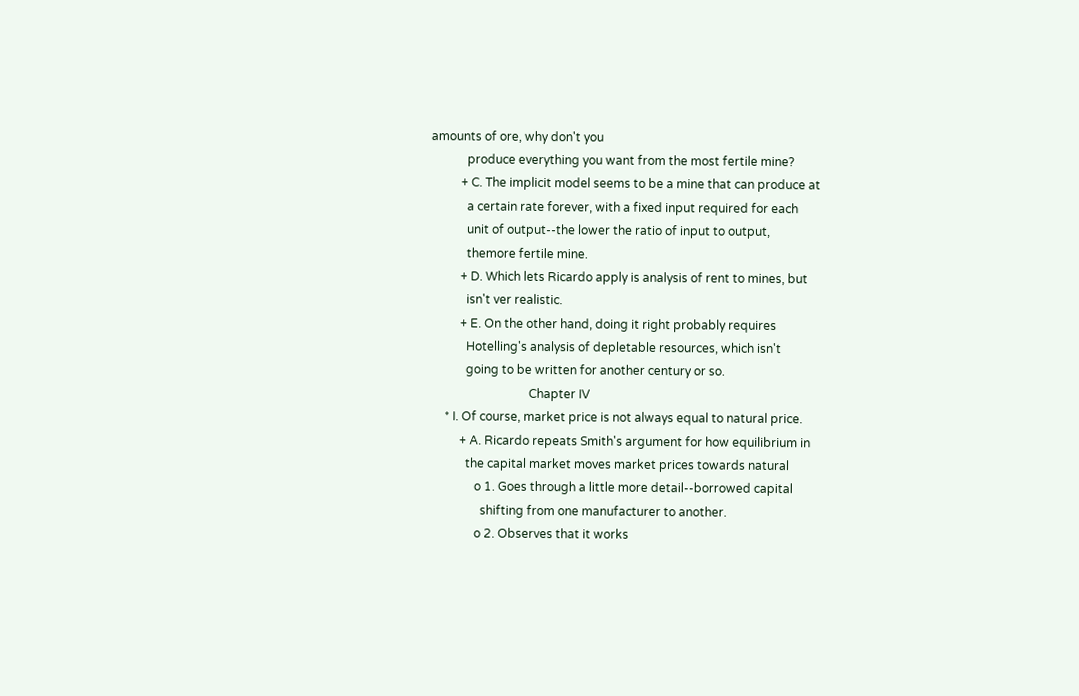amounts of ore, why don't you
            produce everything you want from the most fertile mine?
          + C. The implicit model seems to be a mine that can produce at
            a certain rate forever, with a fixed input required for each
            unit of output--the lower the ratio of input to output,
            themore fertile mine.
          + D. Which lets Ricardo apply is analysis of rent to mines, but
            isn't ver realistic.
          + E. On the other hand, doing it right probably requires
            Hotelling's analysis of depletable resources, which isn't
            going to be written for another century or so.
                                 Chapter IV
     * I. Of course, market price is not always equal to natural price.
          + A. Ricardo repeats Smith's argument for how equilibrium in
            the capital market moves market prices towards natural
               o 1. Goes through a little more detail--borrowed capital
                 shifting from one manufacturer to another.
               o 2. Observes that it works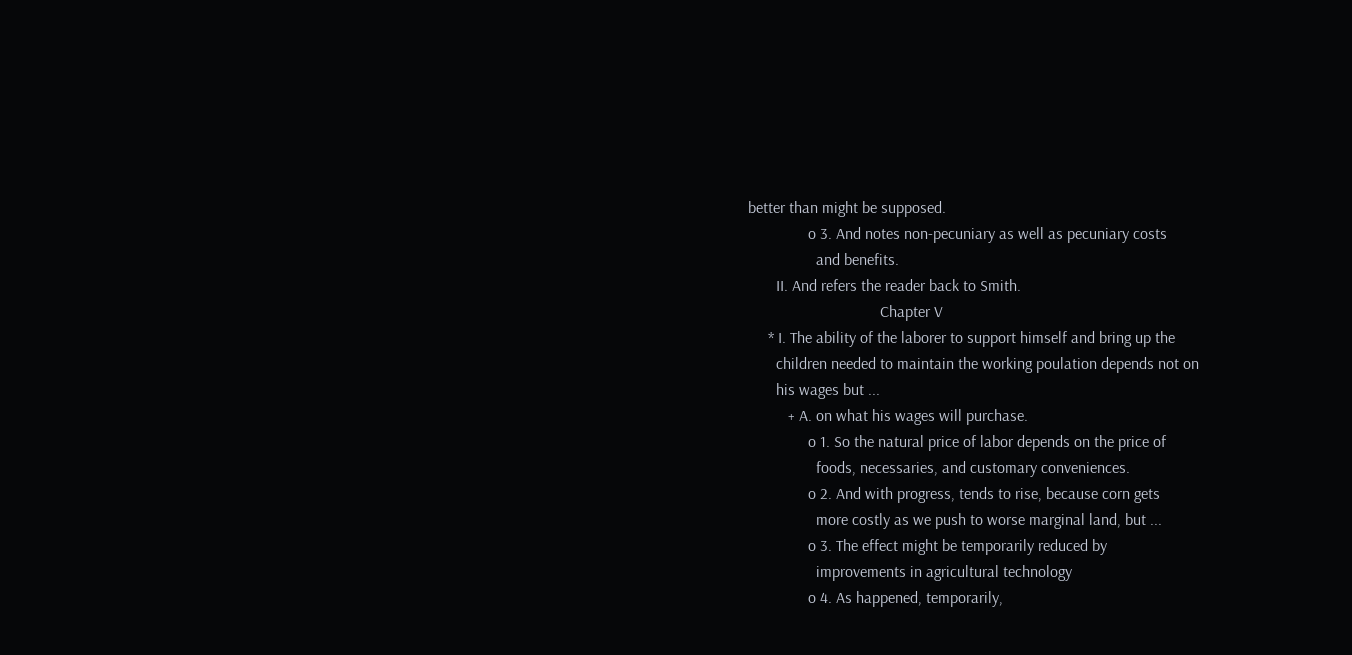better than might be supposed.
               o 3. And notes non-pecuniary as well as pecuniary costs
                 and benefits.
       II. And refers the reader back to Smith.
                                 Chapter V
     * I. The ability of the laborer to support himself and bring up the
       children needed to maintain the working poulation depends not on
       his wages but ...
          + A. on what his wages will purchase.
               o 1. So the natural price of labor depends on the price of
                 foods, necessaries, and customary conveniences.
               o 2. And with progress, tends to rise, because corn gets
                 more costly as we push to worse marginal land, but ...
               o 3. The effect might be temporarily reduced by
                 improvements in agricultural technology
               o 4. As happened, temporarily,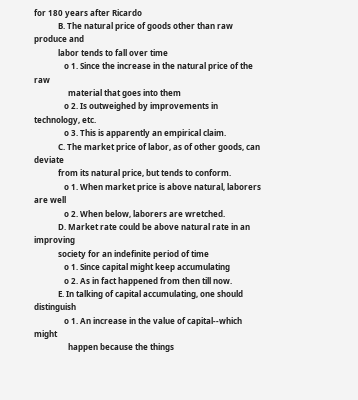for 180 years after Ricardo
            B. The natural price of goods other than raw produce and
            labor tends to fall over time
               o 1. Since the increase in the natural price of the raw
                 material that goes into them
               o 2. Is outweighed by improvements in technology, etc.
               o 3. This is apparently an empirical claim.
            C. The market price of labor, as of other goods, can deviate
            from its natural price, but tends to conform.
               o 1. When market price is above natural, laborers are well
               o 2. When below, laborers are wretched.
            D. Market rate could be above natural rate in an improving
            society for an indefinite period of time
               o 1. Since capital might keep accumulating
               o 2. As in fact happened from then till now.
            E. In talking of capital accumulating, one should distinguish
               o 1. An increase in the value of capital--which might
                 happen because the things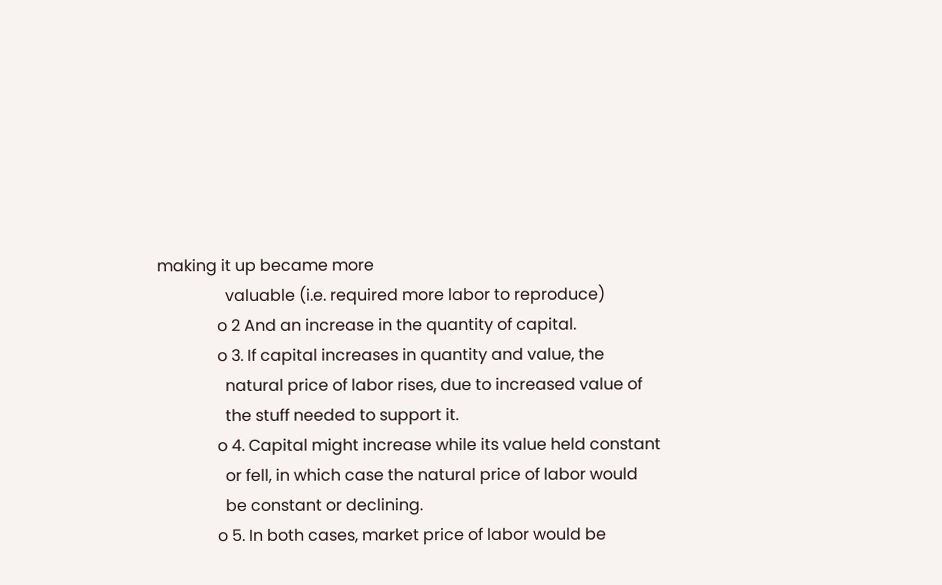making it up became more
                 valuable (i.e. required more labor to reproduce)
               o 2 And an increase in the quantity of capital.
               o 3. If capital increases in quantity and value, the
                 natural price of labor rises, due to increased value of
                 the stuff needed to support it.
               o 4. Capital might increase while its value held constant
                 or fell, in which case the natural price of labor would
                 be constant or declining.
               o 5. In both cases, market price of labor would be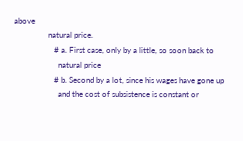above
                 natural price.
                    # a. First case, only by a little, so soon back to
                      natural price
                    # b. Second by a lot, since his wages have gone up
                      and the cost of subsistence is constant or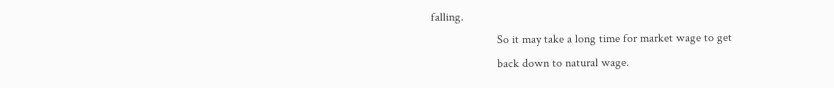falling.
                      So it may take a long time for market wage to get
                      back down to natural wage.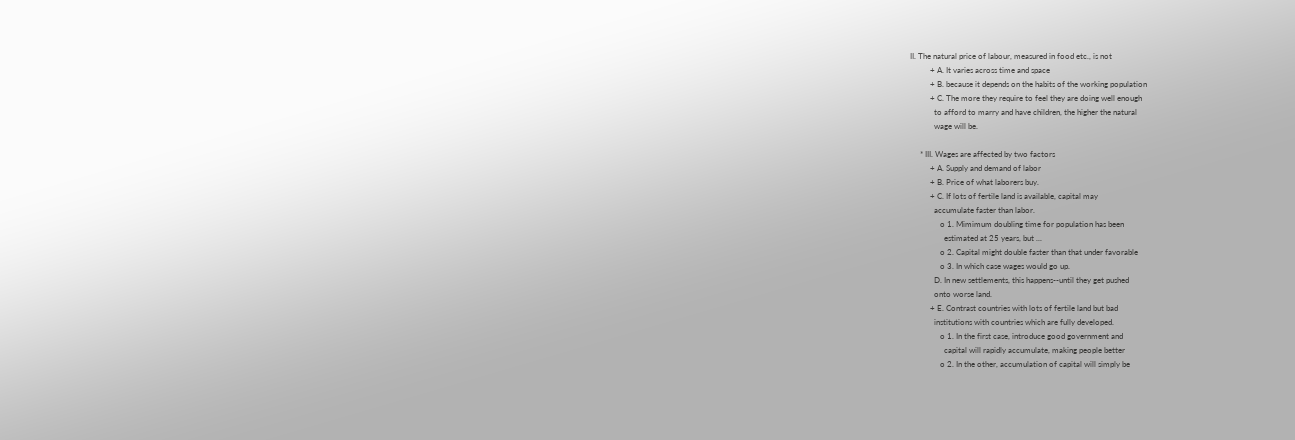II. The natural price of labour, measured in food etc., is not
          + A. It varies across time and space
          + B. because it depends on the habits of the working population
          + C. The more they require to feel they are doing well enough
            to afford to marry and have children, the higher the natural
            wage will be.

     * III. Wages are affected by two factors
          + A. Supply and demand of labor
          + B. Price of what laborers buy.
          + C. If lots of fertile land is available, capital may
            accumulate faster than labor.
               o 1. Mimimum doubling time for population has been
                 estimated at 25 years, but ...
               o 2. Capital might double faster than that under favorable
               o 3. In which case wages would go up.
            D. In new settlements, this happens--until they get pushed
            onto worse land.
          + E. Contrast countries with lots of fertile land but bad
            institutions with countries which are fully developed.
               o 1. In the first case, introduce good government and
                 capital will rapidly accumulate, making people better
               o 2. In the other, accumulation of capital will simply be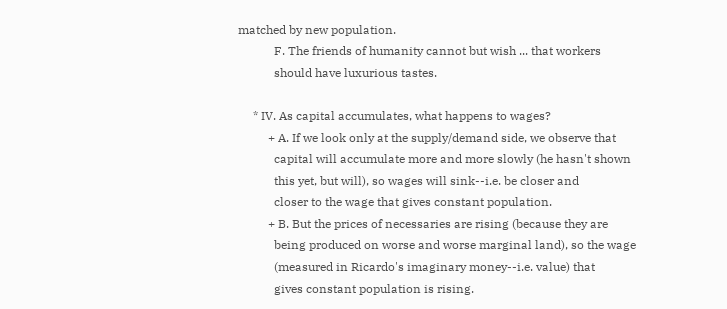matched by new population.
            F. The friends of humanity cannot but wish ... that workers
            should have luxurious tastes.

     * IV. As capital accumulates, what happens to wages?
          + A. If we look only at the supply/demand side, we observe that
            capital will accumulate more and more slowly (he hasn't shown
            this yet, but will), so wages will sink--i.e. be closer and
            closer to the wage that gives constant population.
          + B. But the prices of necessaries are rising (because they are
            being produced on worse and worse marginal land), so the wage
            (measured in Ricardo's imaginary money--i.e. value) that
            gives constant population is rising.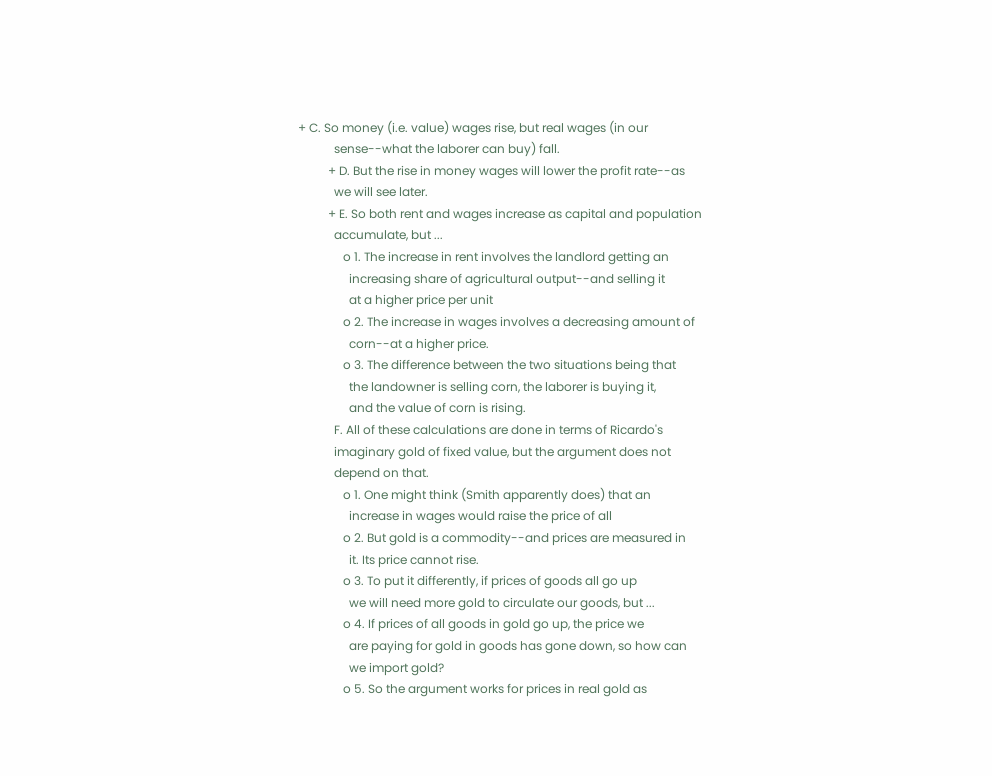+ C. So money (i.e. value) wages rise, but real wages (in our
            sense--what the laborer can buy) fall.
          + D. But the rise in money wages will lower the profit rate--as
            we will see later.
          + E. So both rent and wages increase as capital and population
            accumulate, but ...
               o 1. The increase in rent involves the landlord getting an
                 increasing share of agricultural output--and selling it
                 at a higher price per unit
               o 2. The increase in wages involves a decreasing amount of
                 corn--at a higher price.
               o 3. The difference between the two situations being that
                 the landowner is selling corn, the laborer is buying it,
                 and the value of corn is rising.
            F. All of these calculations are done in terms of Ricardo's
            imaginary gold of fixed value, but the argument does not
            depend on that.
               o 1. One might think (Smith apparently does) that an
                 increase in wages would raise the price of all
               o 2. But gold is a commodity--and prices are measured in
                 it. Its price cannot rise.
               o 3. To put it differently, if prices of goods all go up
                 we will need more gold to circulate our goods, but ...
               o 4. If prices of all goods in gold go up, the price we
                 are paying for gold in goods has gone down, so how can
                 we import gold?
               o 5. So the argument works for prices in real gold as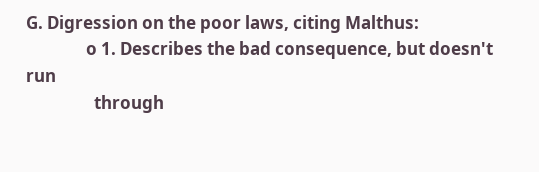G. Digression on the poor laws, citing Malthus:
               o 1. Describes the bad consequence, but doesn't run
                 through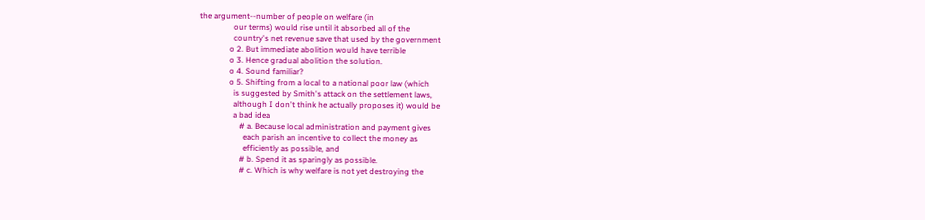the argument--number of people on welfare (in
                 our terms) would rise until it absorbed all of the
                 country's net revenue save that used by the government
               o 2. But immediate abolition would have terrible
               o 3. Hence gradual abolition the solution.
               o 4. Sound familiar?
               o 5. Shifting from a local to a national poor law (which
                 is suggested by Smith's attack on the settlement laws,
                 although I don't think he actually proposes it) would be
                 a bad idea
                    # a. Because local administration and payment gives
                      each parish an incentive to collect the money as
                      efficiently as possible, and
                    # b. Spend it as sparingly as possible.
                    # c. Which is why welfare is not yet destroying the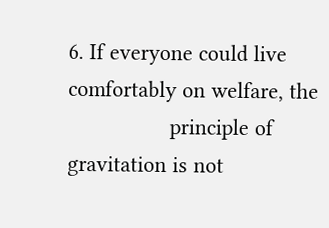6. If everyone could live comfortably on welfare, the
                 principle of gravitation is not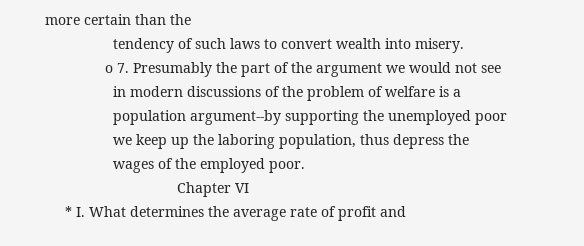more certain than the
                 tendency of such laws to convert wealth into misery.
               o 7. Presumably the part of the argument we would not see
                 in modern discussions of the problem of welfare is a
                 population argument--by supporting the unemployed poor
                 we keep up the laboring population, thus depress the
                 wages of the employed poor.
                                 Chapter VI
     * I. What determines the average rate of profit and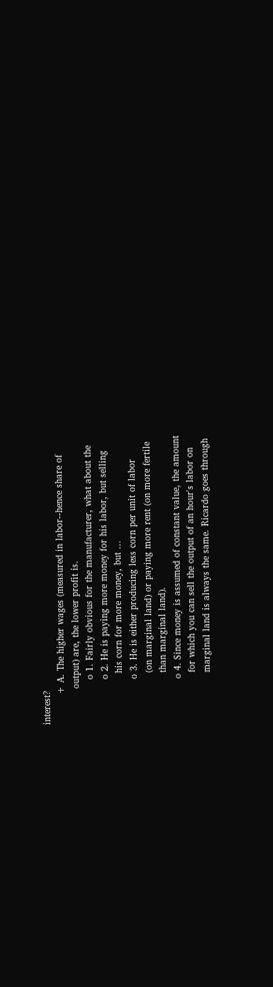interest?
          + A. The higher wages (measured in labor--hence share of
            output) are, the lower profit is.
               o 1. Fairly obvious for the manufacturer, what about the
               o 2. He is paying more money for his labor, but selling
                 his corn for more money, but ...
               o 3. He is either producing less corn per unit of labor
                 (on marginal land) or paying more rent (on more fertile
                 than marginal land).
               o 4. Since money is assumed of constant value, the amount
                 for which you can sell the output of an hour's labor on
                 marginal land is always the same. Ricardo goes through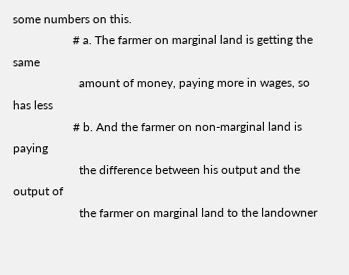some numbers on this.
                    # a. The farmer on marginal land is getting the same
                      amount of money, paying more in wages, so has less
                    # b. And the farmer on non-marginal land is paying
                      the difference between his output and the output of
                      the farmer on marginal land to the landowner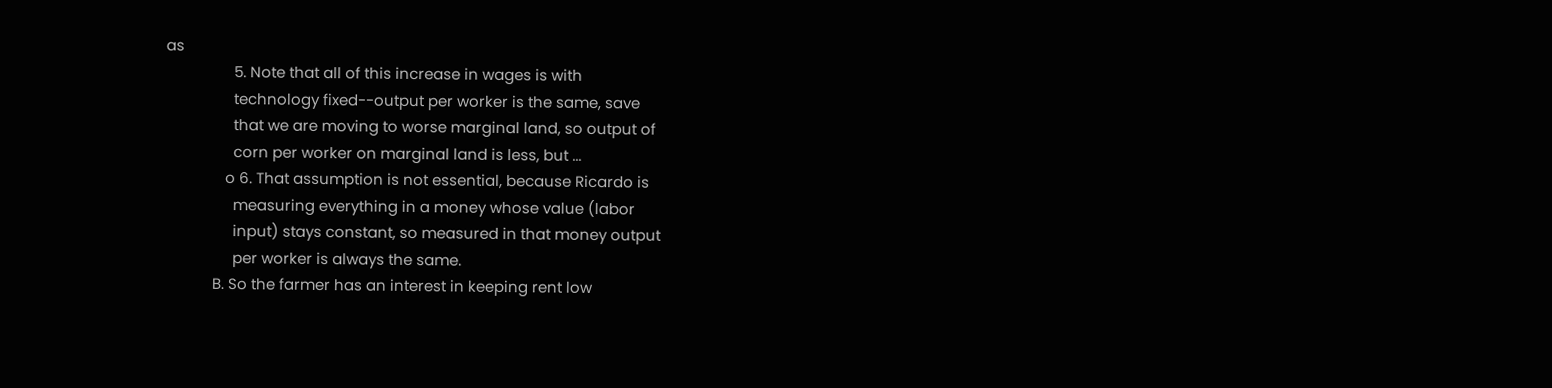as
                 5. Note that all of this increase in wages is with
                 technology fixed--output per worker is the same, save
                 that we are moving to worse marginal land, so output of
                 corn per worker on marginal land is less, but ...
               o 6. That assumption is not essential, because Ricardo is
                 measuring everything in a money whose value (labor
                 input) stays constant, so measured in that money output
                 per worker is always the same.
            B. So the farmer has an interest in keeping rent low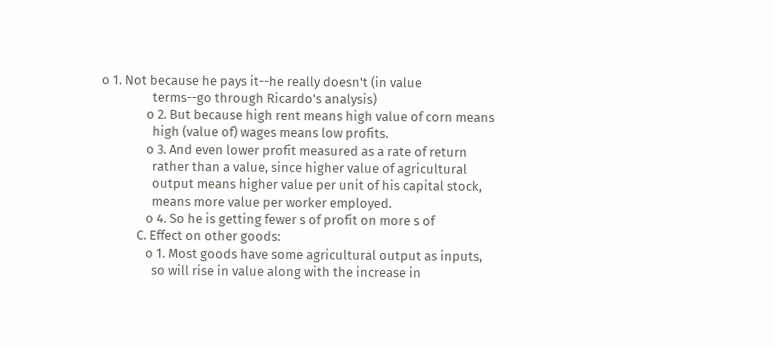o 1. Not because he pays it--he really doesn't (in value
                 terms--go through Ricardo's analysis)
               o 2. But because high rent means high value of corn means
                 high (value of) wages means low profits.
               o 3. And even lower profit measured as a rate of return
                 rather than a value, since higher value of agricultural
                 output means higher value per unit of his capital stock,
                 means more value per worker employed.
               o 4. So he is getting fewer s of profit on more s of
            C. Effect on other goods:
               o 1. Most goods have some agricultural output as inputs,
                 so will rise in value along with the increase in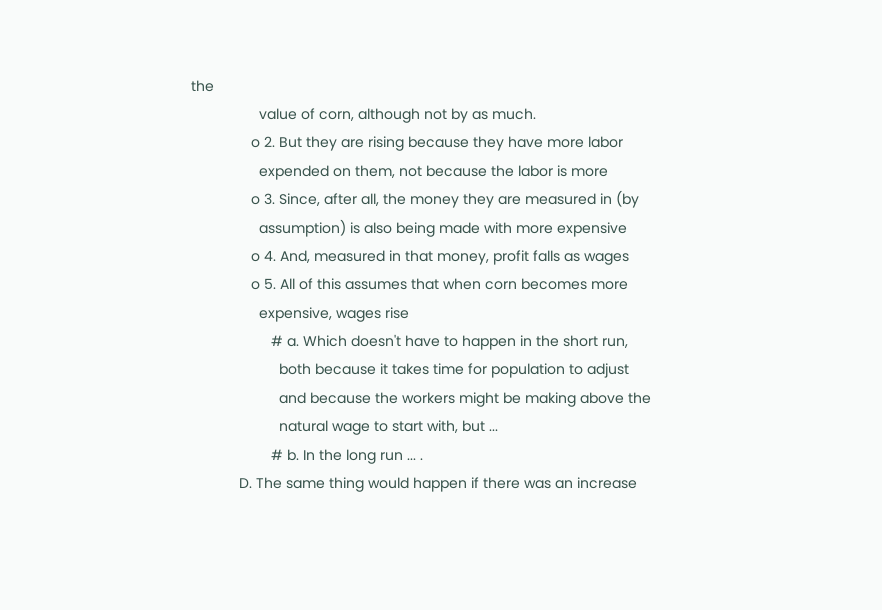the
                 value of corn, although not by as much.
               o 2. But they are rising because they have more labor
                 expended on them, not because the labor is more
               o 3. Since, after all, the money they are measured in (by
                 assumption) is also being made with more expensive
               o 4. And, measured in that money, profit falls as wages
               o 5. All of this assumes that when corn becomes more
                 expensive, wages rise
                    # a. Which doesn't have to happen in the short run,
                      both because it takes time for population to adjust
                      and because the workers might be making above the
                      natural wage to start with, but ...
                    # b. In the long run ... .
            D. The same thing would happen if there was an increase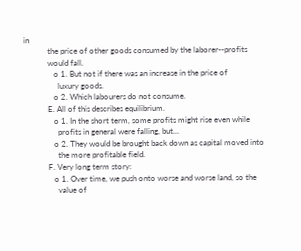in
            the price of other goods consumed by the laborer--profits
            would fall.
               o 1. But not if there was an increase in the price of
                 luxury goods.
               o 2. Which labourers do not consume.
            E. All of this describes equilibrium.
               o 1. In the short term, some profits might rise even while
                 profits in general were falling, but...
               o 2. They would be brought back down as capital moved into
                 the more profitable field.
            F. Very long term story:
               o 1. Over time, we push onto worse and worse land, so the
                 value of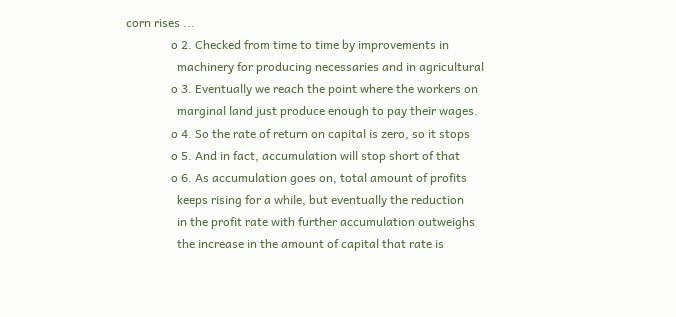corn rises ...
               o 2. Checked from time to time by improvements in
                 machinery for producing necessaries and in agricultural
               o 3. Eventually we reach the point where the workers on
                 marginal land just produce enough to pay their wages.
               o 4. So the rate of return on capital is zero, so it stops
               o 5. And in fact, accumulation will stop short of that
               o 6. As accumulation goes on, total amount of profits
                 keeps rising for a while, but eventually the reduction
                 in the profit rate with further accumulation outweighs
                 the increase in the amount of capital that rate is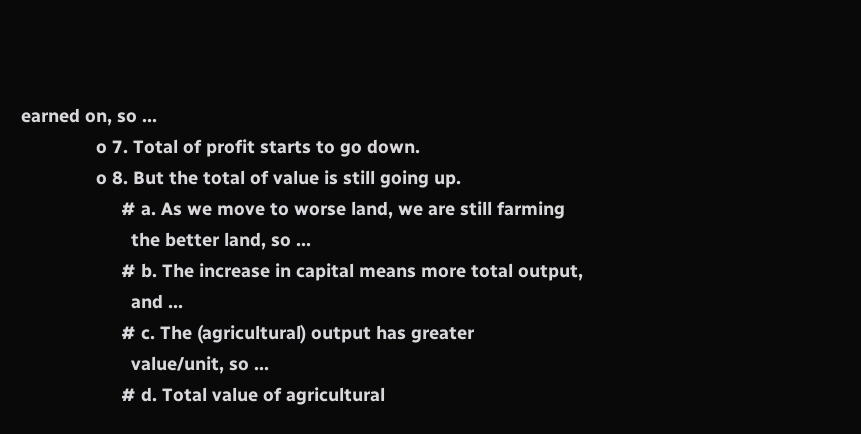earned on, so ...
               o 7. Total of profit starts to go down.
               o 8. But the total of value is still going up.
                    # a. As we move to worse land, we are still farming
                      the better land, so ...
                    # b. The increase in capital means more total output,
                      and ...
                    # c. The (agricultural) output has greater
                      value/unit, so ...
                    # d. Total value of agricultural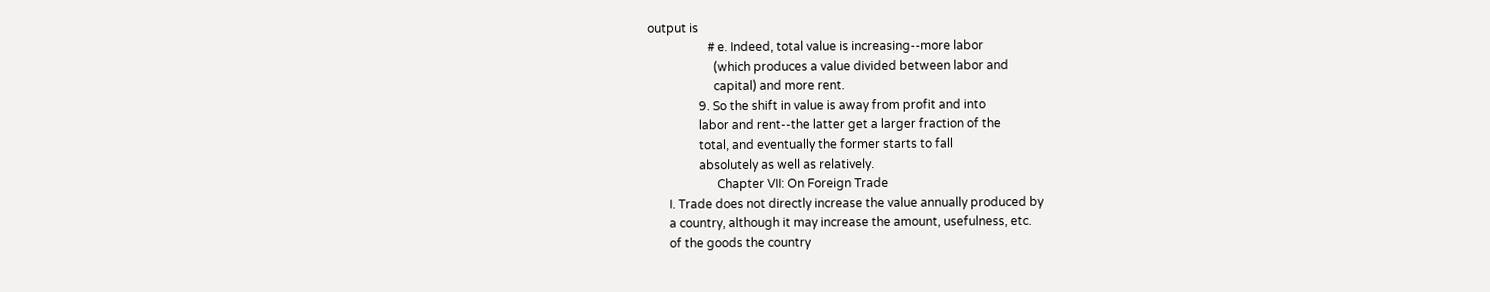output is
                    # e. Indeed, total value is increasing--more labor
                      (which produces a value divided between labor and
                      capital) and more rent.
                 9. So the shift in value is away from profit and into
                 labor and rent--the latter get a larger fraction of the
                 total, and eventually the former starts to fall
                 absolutely as well as relatively.
                       Chapter VII: On Foreign Trade
       I. Trade does not directly increase the value annually produced by
       a country, although it may increase the amount, usefulness, etc.
       of the goods the country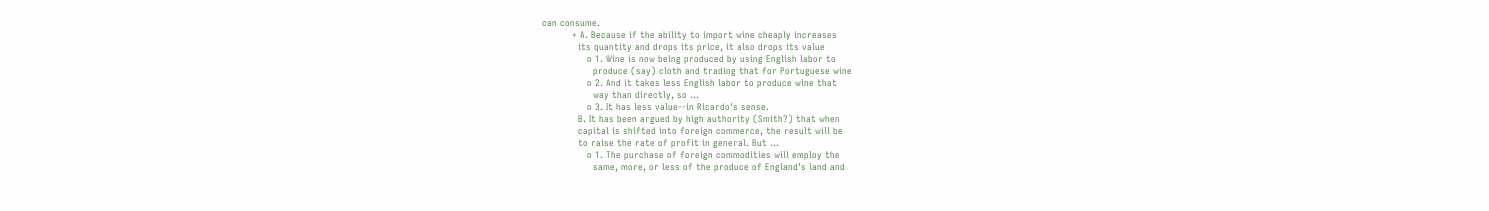can consume.
          + A. Because if the ability to import wine cheaply increases
            its quantity and drops its price, it also drops its value
               o 1. Wine is now being produced by using English labor to
                 produce (say) cloth and trading that for Portuguese wine
               o 2. And it takes less English labor to produce wine that
                 way than directly, so ...
               o 3. It has less value--in Ricardo's sense.
            B. It has been argued by high authority (Smith?) that when
            capital is shifted into foreign commerce, the result will be
            to raise the rate of profit in general. But ...
               o 1. The purchase of foreign commodities will employ the
                 same, more, or less of the produce of England's land and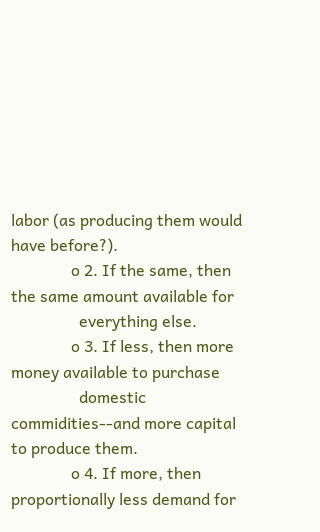labor (as producing them would have before?).
               o 2. If the same, then the same amount available for
                 everything else.
               o 3. If less, then more money available to purchase
                 domestic commidities--and more capital to produce them.
               o 4. If more, then proportionally less demand for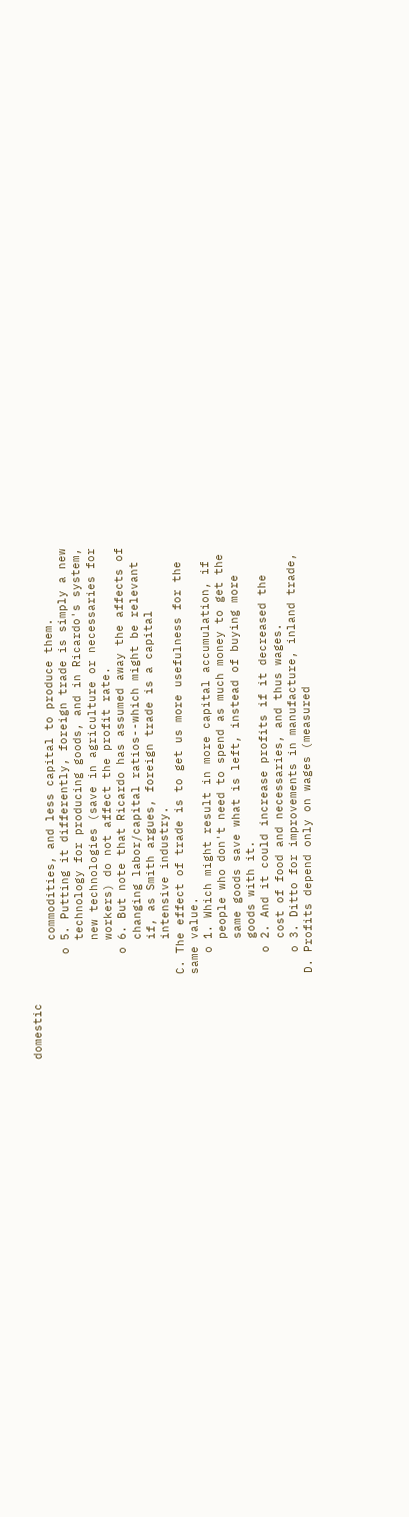domestic
                 commodities, and less capital to produce them.
               o 5. Putting it differently, foreign trade is simply a new
                 technology for producing goods, and in Ricardo's system,
                 new technologies (save in agriculture or necessaries for
                 workers) do not affect the profit rate.
               o 6. But note that Ricardo has assumed away the affects of
                 changing labor/capital ratios--which might be relevant
                 if, as Smith argues, foreign trade is a capital
                 intensive industry.
            C. The effect of trade is to get us more usefulness for the
            same value.
               o 1. Which might result in more capital accumulation, if
                 people who don't need to spend as much money to get the
                 same goods save what is left, instead of buying more
                 goods with it.
               o 2. And it could increase profits if it decreased the
                 cost of food and necessaries, and thus wages.
               o 3. Ditto for improvements in manufacture, inland trade,
            D. Profits depend only on wages (measured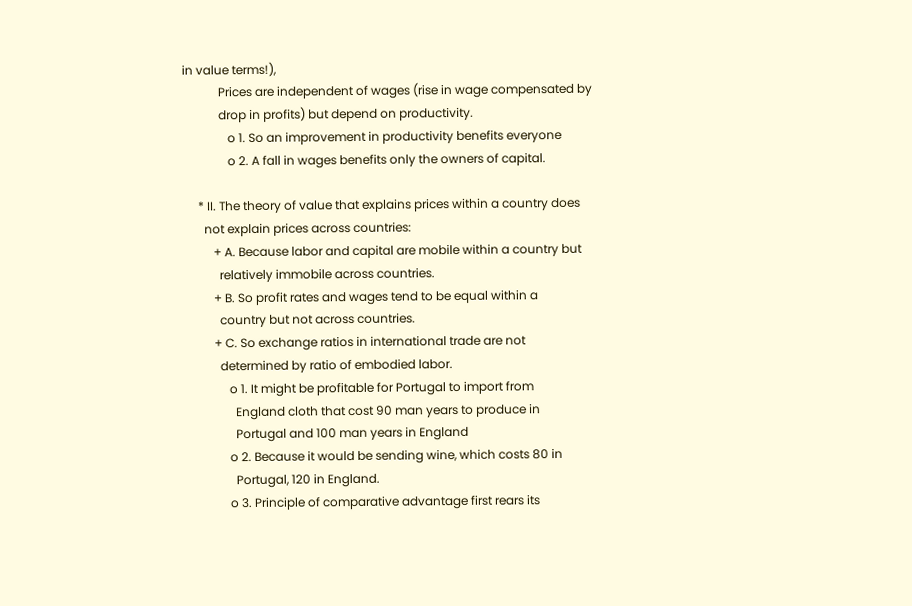in value terms!),
            Prices are independent of wages (rise in wage compensated by
            drop in profits) but depend on productivity.
               o 1. So an improvement in productivity benefits everyone
               o 2. A fall in wages benefits only the owners of capital.

     * II. The theory of value that explains prices within a country does
       not explain prices across countries:
          + A. Because labor and capital are mobile within a country but
            relatively immobile across countries.
          + B. So profit rates and wages tend to be equal within a
            country but not across countries.
          + C. So exchange ratios in international trade are not
            determined by ratio of embodied labor.
               o 1. It might be profitable for Portugal to import from
                 England cloth that cost 90 man years to produce in
                 Portugal and 100 man years in England
               o 2. Because it would be sending wine, which costs 80 in
                 Portugal, 120 in England.
               o 3. Principle of comparative advantage first rears its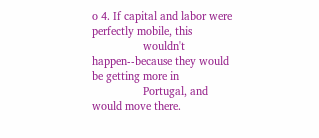o 4. If capital and labor were perfectly mobile, this
                 wouldn't happen--because they would be getting more in
                 Portugal, and would move there.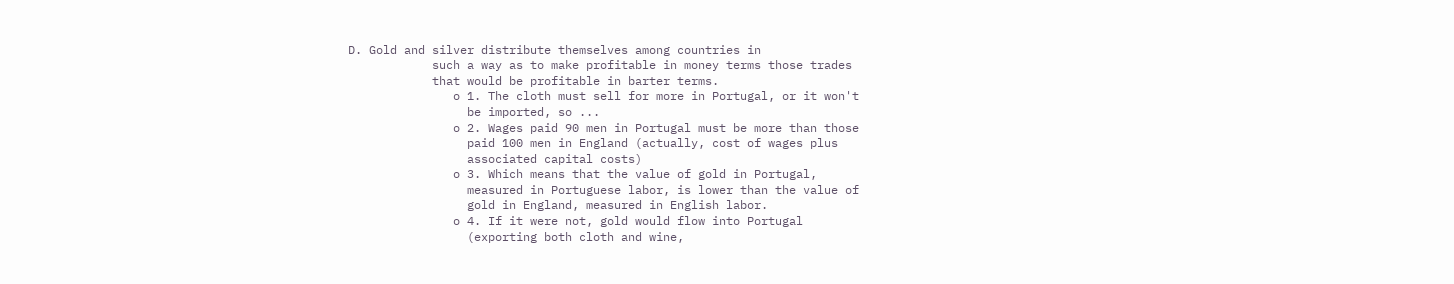D. Gold and silver distribute themselves among countries in
            such a way as to make profitable in money terms those trades
            that would be profitable in barter terms.
               o 1. The cloth must sell for more in Portugal, or it won't
                 be imported, so ...
               o 2. Wages paid 90 men in Portugal must be more than those
                 paid 100 men in England (actually, cost of wages plus
                 associated capital costs)
               o 3. Which means that the value of gold in Portugal,
                 measured in Portuguese labor, is lower than the value of
                 gold in England, measured in English labor.
               o 4. If it were not, gold would flow into Portugal
                 (exporting both cloth and wine,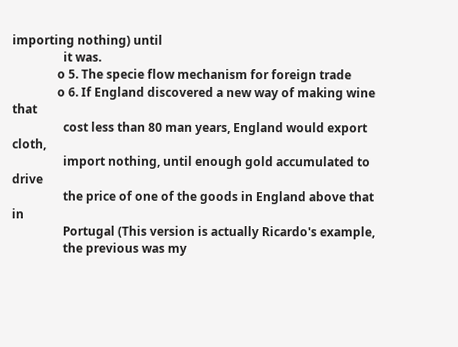importing nothing) until
                 it was.
               o 5. The specie flow mechanism for foreign trade
               o 6. If England discovered a new way of making wine that
                 cost less than 80 man years, England would export cloth,
                 import nothing, until enough gold accumulated to drive
                 the price of one of the goods in England above that in
                 Portugal (This version is actually Ricardo's example,
                 the previous was my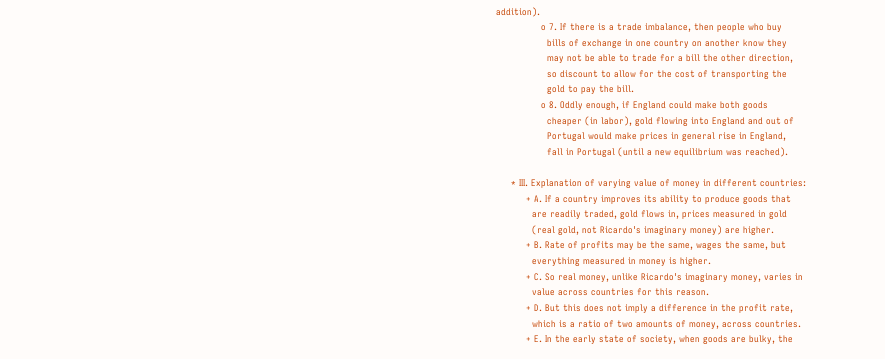addition).
               o 7. If there is a trade imbalance, then people who buy
                 bills of exchange in one country on another know they
                 may not be able to trade for a bill the other direction,
                 so discount to allow for the cost of transporting the
                 gold to pay the bill.
               o 8. Oddly enough, if England could make both goods
                 cheaper (in labor), gold flowing into England and out of
                 Portugal would make prices in general rise in England,
                 fall in Portugal (until a new equilibrium was reached).

     * III. Explanation of varying value of money in different countries:
          + A. If a country improves its ability to produce goods that
            are readily traded, gold flows in, prices measured in gold
            (real gold, not Ricardo's imaginary money) are higher.
          + B. Rate of profits may be the same, wages the same, but
            everything measured in money is higher.
          + C. So real money, unlike Ricardo's imaginary money, varies in
            value across countries for this reason.
          + D. But this does not imply a difference in the profit rate,
            which is a ratio of two amounts of money, across countries.
          + E. In the early state of society, when goods are bulky, the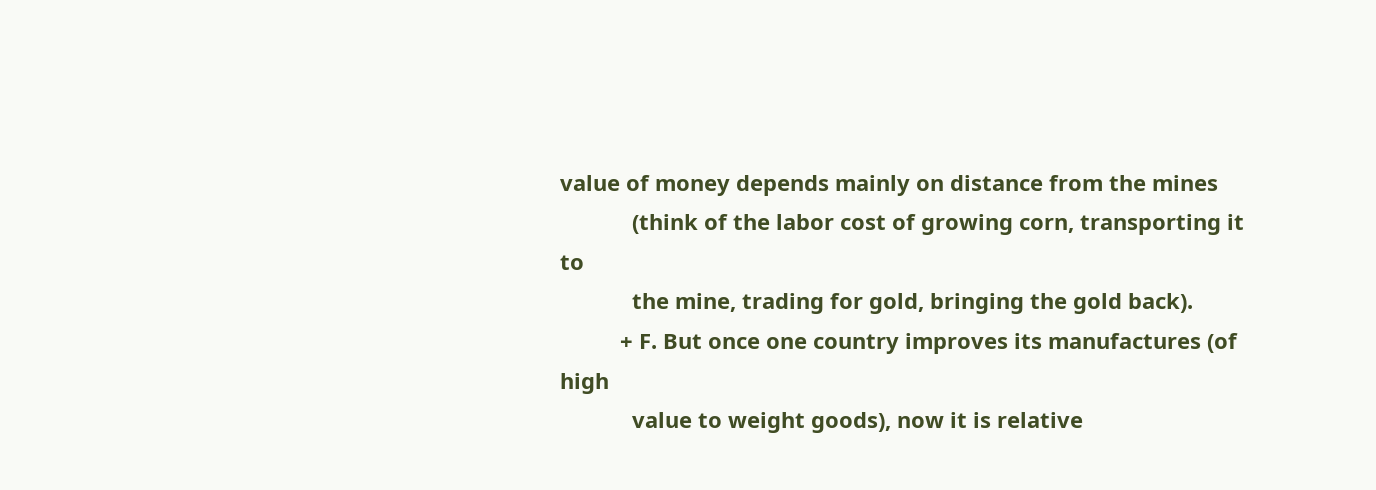value of money depends mainly on distance from the mines
            (think of the labor cost of growing corn, transporting it to
            the mine, trading for gold, bringing the gold back).
          + F. But once one country improves its manufactures (of high
            value to weight goods), now it is relative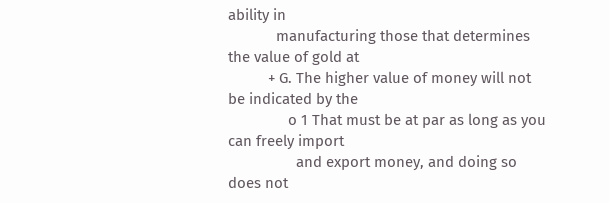ability in
            manufacturing those that determines the value of gold at
          + G. The higher value of money will not be indicated by the
               o 1 That must be at par as long as you can freely import
                 and export money, and doing so does not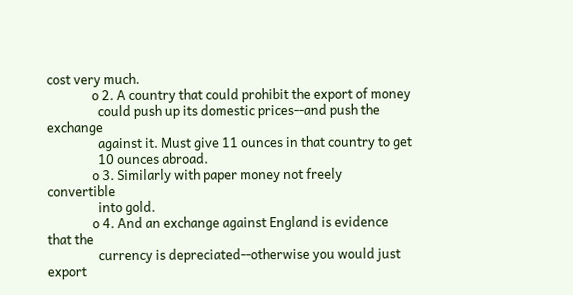cost very much.
               o 2. A country that could prohibit the export of money
                 could push up its domestic prices--and push the exchange
                 against it. Must give 11 ounces in that country to get
                 10 ounces abroad.
               o 3. Similarly with paper money not freely convertible
                 into gold.
               o 4. And an exchange against England is evidence that the
                 currency is depreciated--otherwise you would just export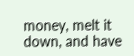money, melt it down, and have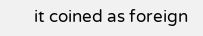it coined as foreign